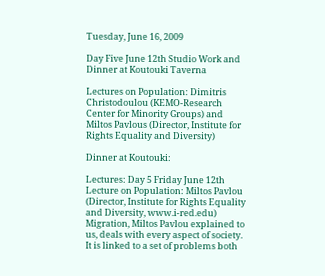Tuesday, June 16, 2009

Day Five June 12th Studio Work and Dinner at Koutouki Taverna

Lectures on Population: Dimitris Christodoulou (KEMO-Research Center for Minority Groups) and Miltos Pavlous (Director, Institute for Rights Equality and Diversity)

Dinner at Koutouki:

Lectures: Day 5 Friday June 12th
Lecture on Population: Miltos Pavlou (Director, Institute for Rights Equality and Diversity, www.i-red.edu)
Migration, Miltos Pavlou explained to us, deals with every aspect of society. It is linked to a set of problems both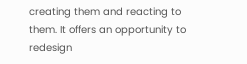creating them and reacting to them. It offers an opportunity to redesign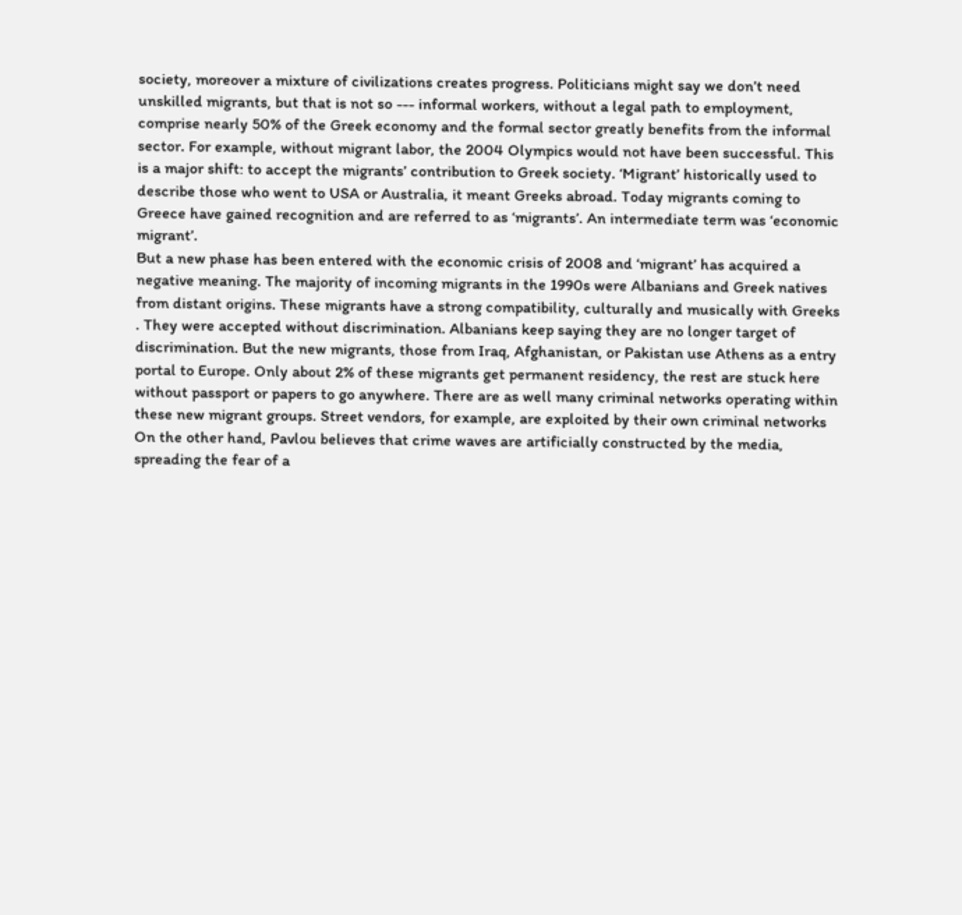society, moreover a mixture of civilizations creates progress. Politicians might say we don’t need unskilled migrants, but that is not so --- informal workers, without a legal path to employment, comprise nearly 50% of the Greek economy and the formal sector greatly benefits from the informal sector. For example, without migrant labor, the 2004 Olympics would not have been successful. This is a major shift: to accept the migrants’ contribution to Greek society. ‘Migrant’ historically used to describe those who went to USA or Australia, it meant Greeks abroad. Today migrants coming to Greece have gained recognition and are referred to as ‘migrants’. An intermediate term was ‘economic migrant’.
But a new phase has been entered with the economic crisis of 2008 and ‘migrant’ has acquired a negative meaning. The majority of incoming migrants in the 1990s were Albanians and Greek natives from distant origins. These migrants have a strong compatibility, culturally and musically with Greeks . They were accepted without discrimination. Albanians keep saying they are no longer target of discrimination. But the new migrants, those from Iraq, Afghanistan, or Pakistan use Athens as a entry portal to Europe. Only about 2% of these migrants get permanent residency, the rest are stuck here without passport or papers to go anywhere. There are as well many criminal networks operating within these new migrant groups. Street vendors, for example, are exploited by their own criminal networks
On the other hand, Pavlou believes that crime waves are artificially constructed by the media, spreading the fear of a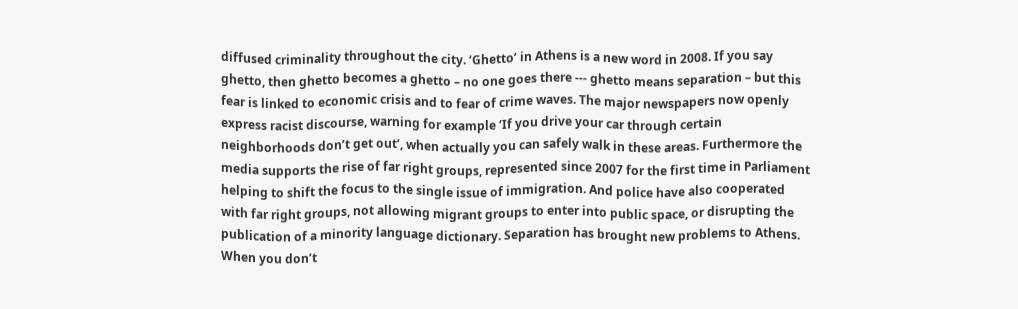diffused criminality throughout the city. ‘Ghetto’ in Athens is a new word in 2008. If you say ghetto, then ghetto becomes a ghetto – no one goes there --- ghetto means separation – but this fear is linked to economic crisis and to fear of crime waves. The major newspapers now openly express racist discourse, warning for example ‘If you drive your car through certain neighborhoods don’t get out’, when actually you can safely walk in these areas. Furthermore the media supports the rise of far right groups, represented since 2007 for the first time in Parliament helping to shift the focus to the single issue of immigration. And police have also cooperated with far right groups, not allowing migrant groups to enter into public space, or disrupting the publication of a minority language dictionary. Separation has brought new problems to Athens.
When you don’t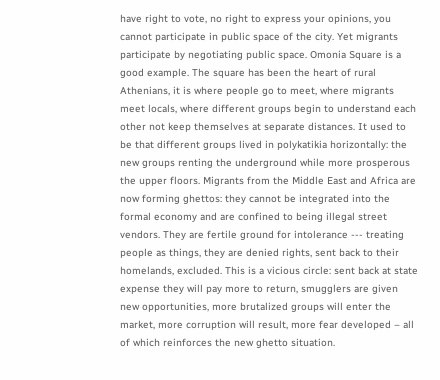have right to vote, no right to express your opinions, you cannot participate in public space of the city. Yet migrants participate by negotiating public space. Omonia Square is a good example. The square has been the heart of rural Athenians, it is where people go to meet, where migrants meet locals, where different groups begin to understand each other not keep themselves at separate distances. It used to be that different groups lived in polykatikia horizontally: the new groups renting the underground while more prosperous the upper floors. Migrants from the Middle East and Africa are now forming ghettos: they cannot be integrated into the formal economy and are confined to being illegal street vendors. They are fertile ground for intolerance --- treating people as things, they are denied rights, sent back to their homelands, excluded. This is a vicious circle: sent back at state expense they will pay more to return, smugglers are given new opportunities, more brutalized groups will enter the market, more corruption will result, more fear developed – all of which reinforces the new ghetto situation.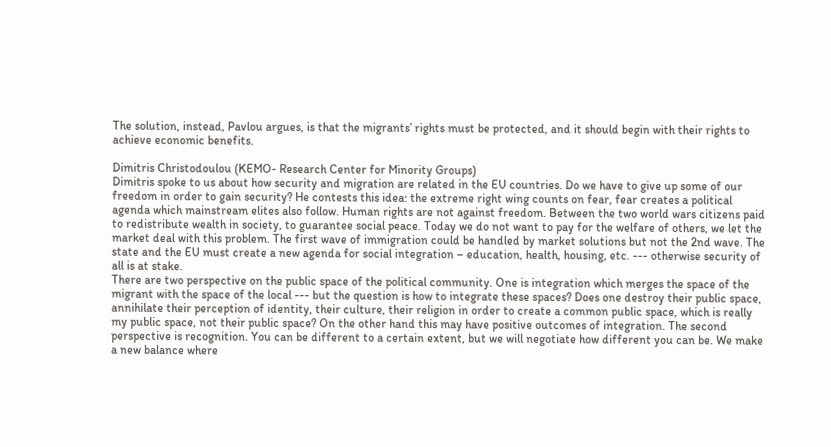The solution, instead, Pavlou argues, is that the migrants’ rights must be protected, and it should begin with their rights to achieve economic benefits.

Dimitris Christodoulou (KEMO- Research Center for Minority Groups)
Dimitris spoke to us about how security and migration are related in the EU countries. Do we have to give up some of our freedom in order to gain security? He contests this idea: the extreme right wing counts on fear, fear creates a political agenda which mainstream elites also follow. Human rights are not against freedom. Between the two world wars citizens paid to redistribute wealth in society, to guarantee social peace. Today we do not want to pay for the welfare of others, we let the market deal with this problem. The first wave of immigration could be handled by market solutions but not the 2nd wave. The state and the EU must create a new agenda for social integration – education, health, housing, etc. --- otherwise security of all is at stake.
There are two perspective on the public space of the political community. One is integration which merges the space of the migrant with the space of the local --- but the question is how to integrate these spaces? Does one destroy their public space, annihilate their perception of identity, their culture, their religion in order to create a common public space, which is really my public space, not their public space? On the other hand this may have positive outcomes of integration. The second perspective is recognition. You can be different to a certain extent, but we will negotiate how different you can be. We make a new balance where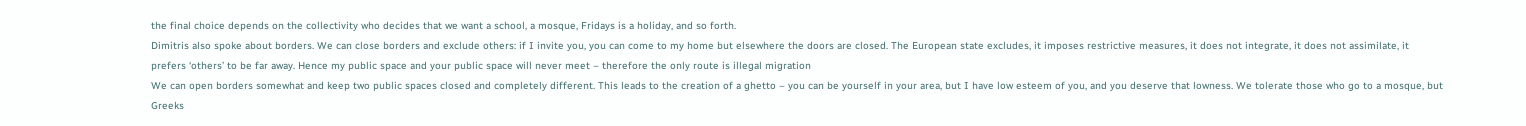the final choice depends on the collectivity who decides that we want a school, a mosque, Fridays is a holiday, and so forth.
Dimitris also spoke about borders. We can close borders and exclude others: if I invite you, you can come to my home but elsewhere the doors are closed. The European state excludes, it imposes restrictive measures, it does not integrate, it does not assimilate, it prefers ‘others’ to be far away. Hence my public space and your public space will never meet – therefore the only route is illegal migration
We can open borders somewhat and keep two public spaces closed and completely different. This leads to the creation of a ghetto – you can be yourself in your area, but I have low esteem of you, and you deserve that lowness. We tolerate those who go to a mosque, but Greeks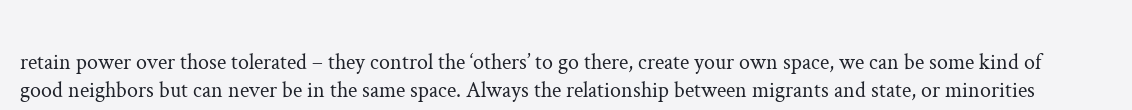retain power over those tolerated – they control the ‘others’ to go there, create your own space, we can be some kind of good neighbors but can never be in the same space. Always the relationship between migrants and state, or minorities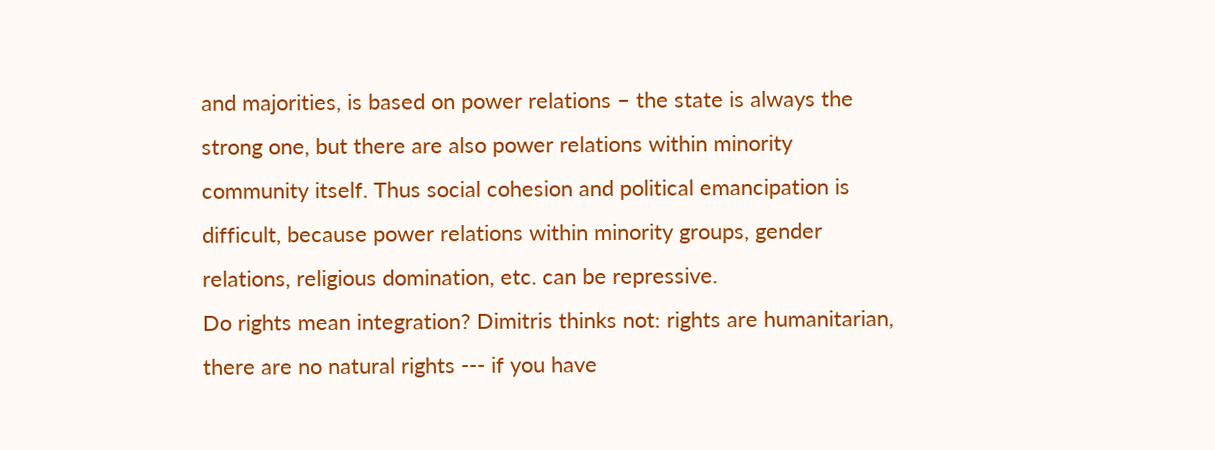and majorities, is based on power relations – the state is always the strong one, but there are also power relations within minority community itself. Thus social cohesion and political emancipation is difficult, because power relations within minority groups, gender relations, religious domination, etc. can be repressive.
Do rights mean integration? Dimitris thinks not: rights are humanitarian, there are no natural rights --- if you have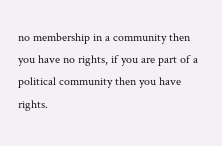no membership in a community then you have no rights, if you are part of a political community then you have rights.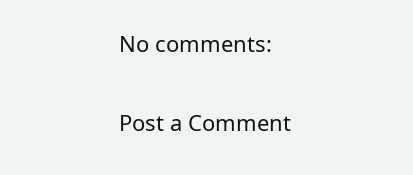No comments:

Post a Comment